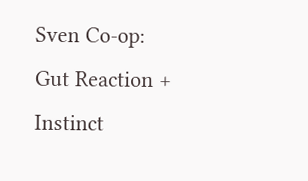Sven Co-op: Gut Reaction + Instinct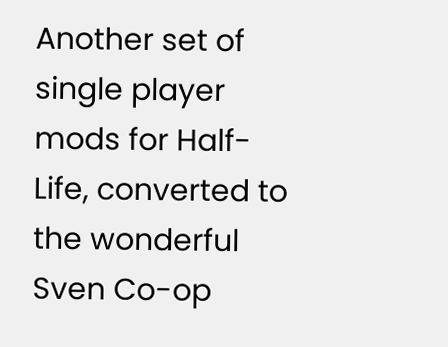Another set of single player mods for Half-Life, converted to the wonderful Sven Co-op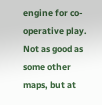engine for co-operative play. Not as good as some other maps, but at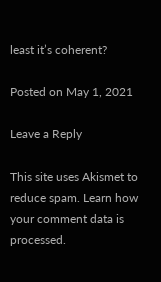least it’s coherent?

Posted on May 1, 2021

Leave a Reply

This site uses Akismet to reduce spam. Learn how your comment data is processed.